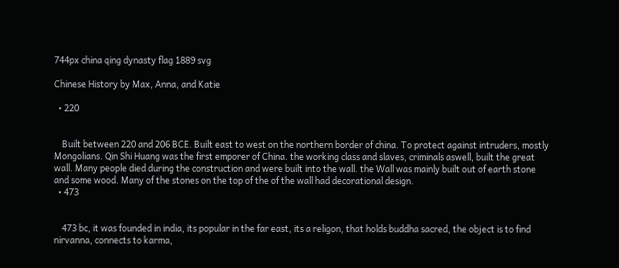744px china qing dynasty flag 1889 svg

Chinese History by Max, Anna, and Katie

  • 220


    Built between 220 and 206 BCE. Built east to west on the northern border of china. To protect against intruders, mostly Mongolians. Qin Shi Huang was the first emporer of China. the working class and slaves, criminals aswell, built the great wall. Many people died during the construction and were built into the wall. the Wall was mainly built out of earth stone and some wood. Many of the stones on the top of the of the wall had decorational design.
  • 473


    473 bc, it was founded in india, its popular in the far east, its a religon, that holds buddha sacred, the object is to find nirvanna, connects to karma,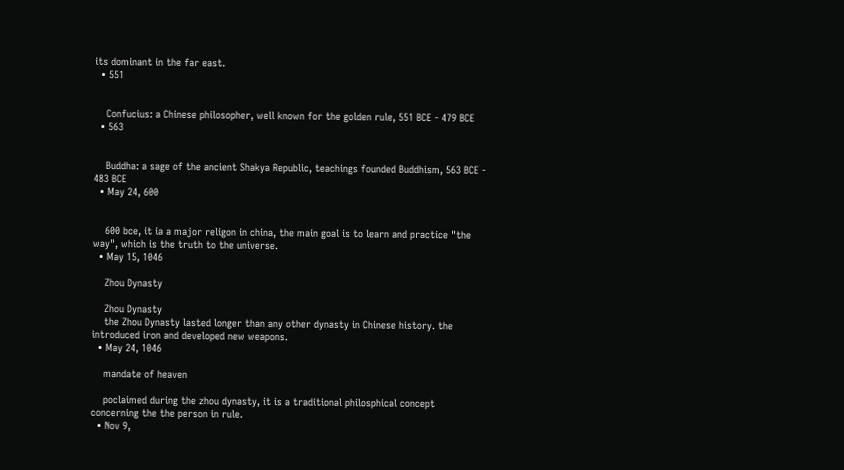its dominant in the far east.
  • 551


    Confucius: a Chinese philosopher, well known for the golden rule, 551 BCE - 479 BCE
  • 563


    Buddha: a sage of the ancient Shakya Republic, teachings founded Buddhism, 563 BCE - 483 BCE
  • May 24, 600


    600 bce, it ia a major religon in china, the main goal is to learn and practice "the way", which is the truth to the universe.
  • May 15, 1046

    Zhou Dynasty

    Zhou Dynasty
    the Zhou Dynasty lasted longer than any other dynasty in Chinese history. the introduced iron and developed new weapons.
  • May 24, 1046

    mandate of heaven

    poclaimed during the zhou dynasty, it is a traditional philosphical concept concerning the the person in rule.
  • Nov 9,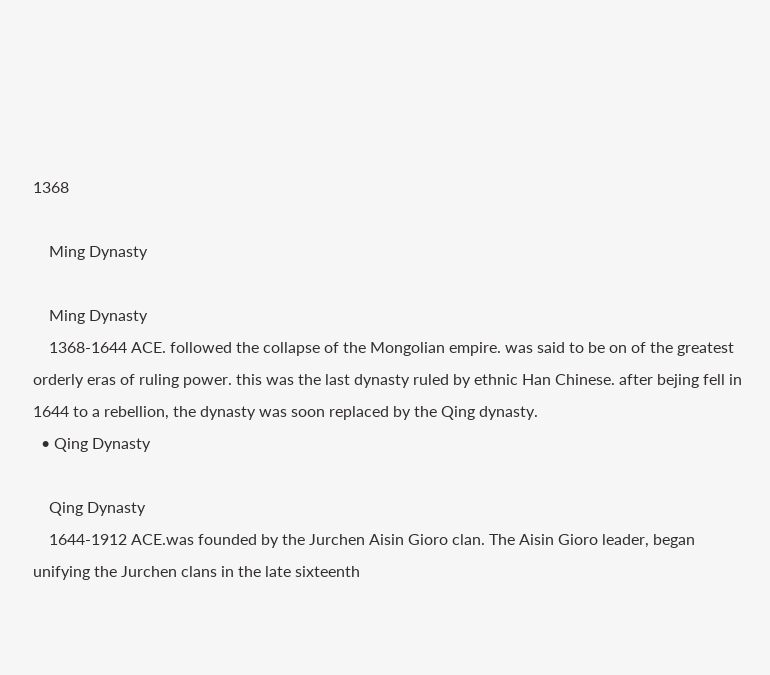1368

    Ming Dynasty

    Ming Dynasty
    1368-1644 ACE. followed the collapse of the Mongolian empire. was said to be on of the greatest orderly eras of ruling power. this was the last dynasty ruled by ethnic Han Chinese. after bejing fell in 1644 to a rebellion, the dynasty was soon replaced by the Qing dynasty.
  • Qing Dynasty

    Qing Dynasty
    1644-1912 ACE.was founded by the Jurchen Aisin Gioro clan. The Aisin Gioro leader, began unifying the Jurchen clans in the late sixteenth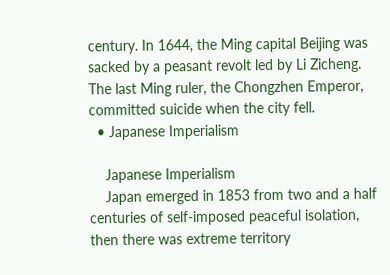century. In 1644, the Ming capital Beijing was sacked by a peasant revolt led by Li Zicheng. The last Ming ruler, the Chongzhen Emperor, committed suicide when the city fell.
  • Japanese Imperialism

    Japanese Imperialism
    Japan emerged in 1853 from two and a half centuries of self-imposed peaceful isolation, then there was extreme territory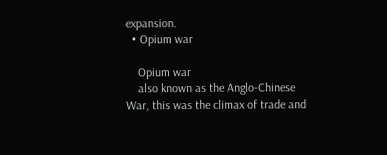expansion.
  • Opium war

    Opium war
    also known as the Anglo-Chinese War, this was the climax of trade and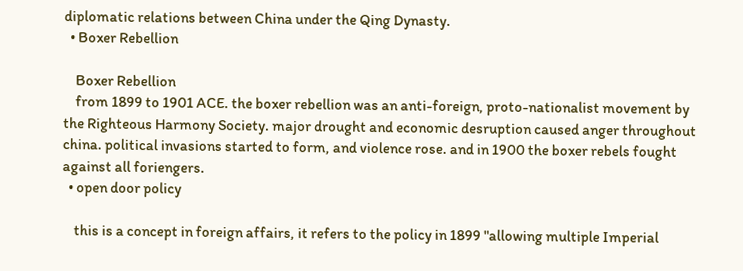diplomatic relations between China under the Qing Dynasty.
  • Boxer Rebellion

    Boxer Rebellion
    from 1899 to 1901 ACE. the boxer rebellion was an anti-foreign, proto-nationalist movement by the Righteous Harmony Society. major drought and economic desruption caused anger throughout china. political invasions started to form, and violence rose. and in 1900 the boxer rebels fought against all foriengers.
  • open door policy

    this is a concept in foreign affairs, it refers to the policy in 1899 "allowing multiple Imperial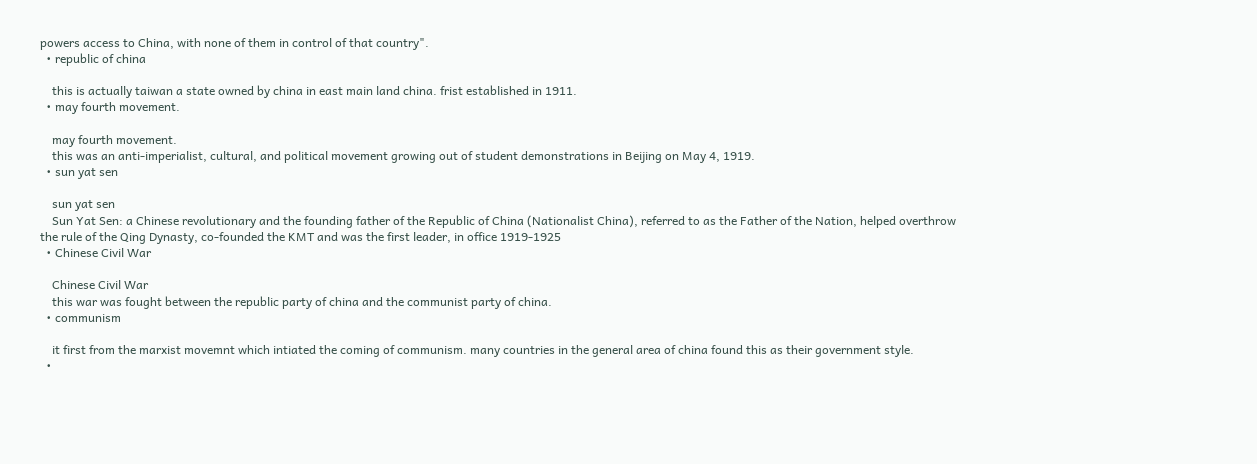powers access to China, with none of them in control of that country".
  • republic of china

    this is actually taiwan a state owned by china in east main land china. frist established in 1911.
  • may fourth movement.

    may fourth movement.
    this was an anti-imperialist, cultural, and political movement growing out of student demonstrations in Beijing on May 4, 1919.
  • sun yat sen

    sun yat sen
    Sun Yat Sen: a Chinese revolutionary and the founding father of the Republic of China (Nationalist China), referred to as the Father of the Nation, helped overthrow the rule of the Qing Dynasty, co-founded the KMT and was the first leader, in office 1919-1925
  • Chinese Civil War

    Chinese Civil War
    this war was fought between the republic party of china and the communist party of china.
  • communism

    it first from the marxist movemnt which intiated the coming of communism. many countries in the general area of china found this as their government style.
  •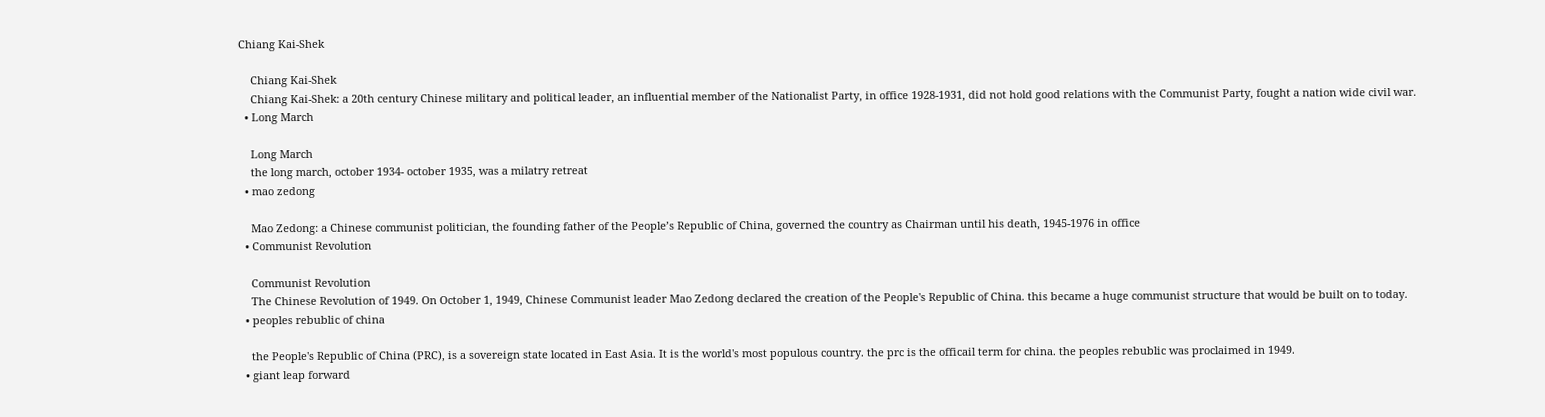Chiang Kai-Shek

    Chiang Kai-Shek
    Chiang Kai-Shek: a 20th century Chinese military and political leader, an influential member of the Nationalist Party, in office 1928-1931, did not hold good relations with the Communist Party, fought a nation wide civil war.
  • Long March

    Long March
    the long march, october 1934- october 1935, was a milatry retreat
  • mao zedong

    Mao Zedong: a Chinese communist politician, the founding father of the People’s Republic of China, governed the country as Chairman until his death, 1945-1976 in office
  • Communist Revolution

    Communist Revolution
    The Chinese Revolution of 1949. On October 1, 1949, Chinese Communist leader Mao Zedong declared the creation of the People's Republic of China. this became a huge communist structure that would be built on to today.
  • peoples rebublic of china

    the People's Republic of China (PRC), is a sovereign state located in East Asia. It is the world's most populous country. the prc is the officail term for china. the peoples rebublic was proclaimed in 1949.
  • giant leap forward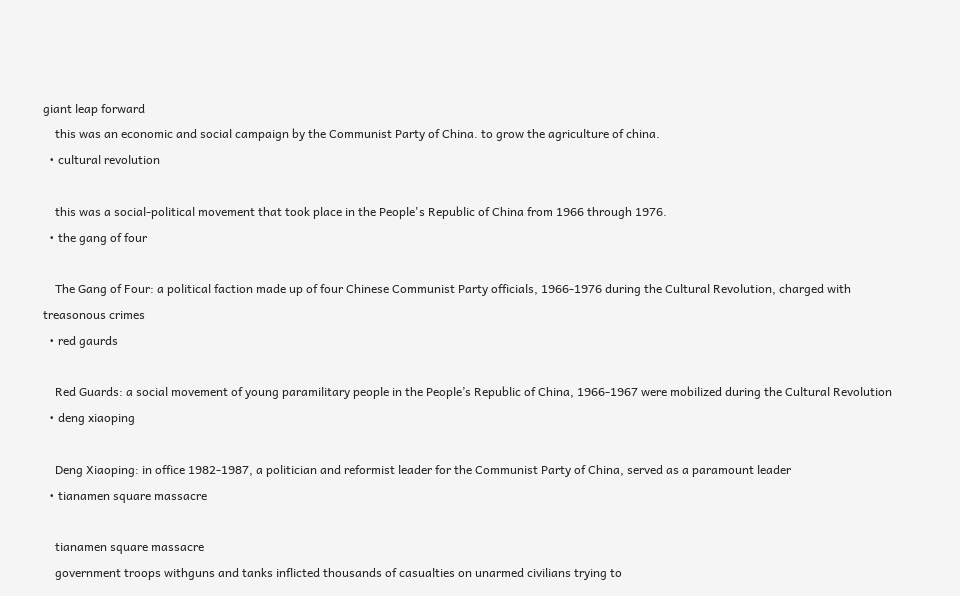giant leap forward
    this was an economic and social campaign by the Communist Party of China. to grow the agriculture of china.
  • cultural revolution

    this was a social-political movement that took place in the People's Republic of China from 1966 through 1976.
  • the gang of four

    The Gang of Four: a political faction made up of four Chinese Communist Party officials, 1966-1976 during the Cultural Revolution, charged with treasonous crimes
  • red gaurds

    Red Guards: a social movement of young paramilitary people in the People’s Republic of China, 1966-1967 were mobilized during the Cultural Revolution
  • deng xiaoping

    Deng Xiaoping: in office 1982-1987, a politician and reformist leader for the Communist Party of China, served as a paramount leader
  • tianamen square massacre

    tianamen square massacre
    government troops withguns and tanks inflicted thousands of casualties on unarmed civilians trying to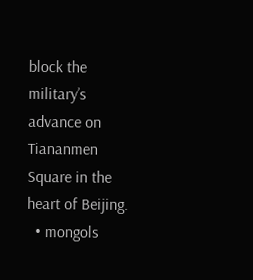block the military’s advance on Tiananmen Square in the heart of Beijing.
  • mongols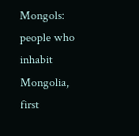Mongols: people who inhabit Mongolia, first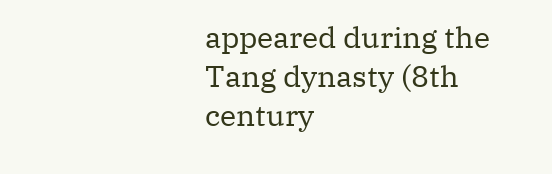appeared during the Tang dynasty (8th century